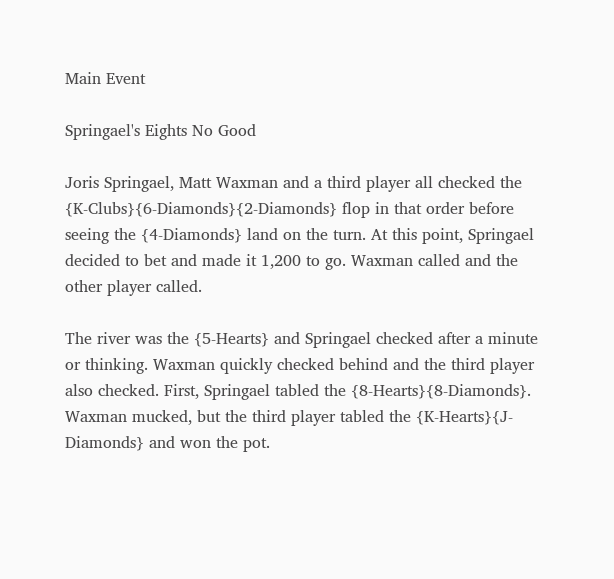Main Event

Springael's Eights No Good

Joris Springael, Matt Waxman and a third player all checked the {K-Clubs}{6-Diamonds}{2-Diamonds} flop in that order before seeing the {4-Diamonds} land on the turn. At this point, Springael decided to bet and made it 1,200 to go. Waxman called and the other player called.

The river was the {5-Hearts} and Springael checked after a minute or thinking. Waxman quickly checked behind and the third player also checked. First, Springael tabled the {8-Hearts}{8-Diamonds}. Waxman mucked, but the third player tabled the {K-Hearts}{J-Diamonds} and won the pot.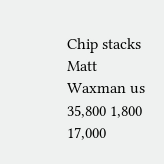Chip stacks
Matt Waxman us 35,800 1,800
17,000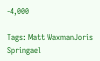-4,000

Tags: Matt WaxmanJoris Springael